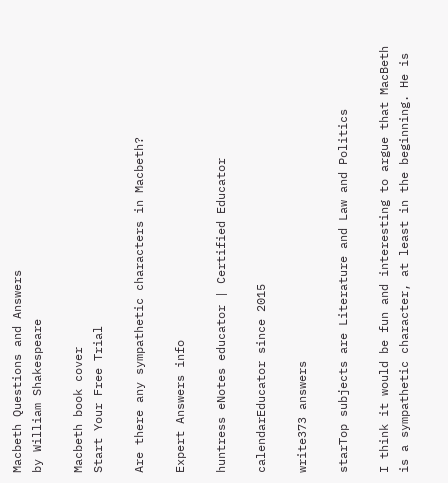Macbeth Questions and Answers
by William Shakespeare

Macbeth book cover
Start Your Free Trial

Are there any sympathetic characters in Macbeth?

Expert Answers info

huntress eNotes educator | Certified Educator

calendarEducator since 2015

write373 answers

starTop subjects are Literature and Law and Politics

I think it would be fun and interesting to argue that MacBeth is a sympathetic character, at least in the beginning. He is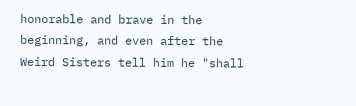honorable and brave in the beginning, and even after the Weird Sisters tell him he "shall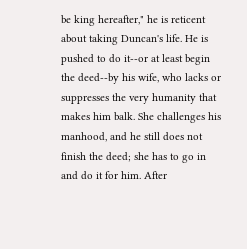be king hereafter," he is reticent about taking Duncan's life. He is pushed to do it--or at least begin the deed--by his wife, who lacks or suppresses the very humanity that makes him balk. She challenges his manhood, and he still does not finish the deed; she has to go in and do it for him. After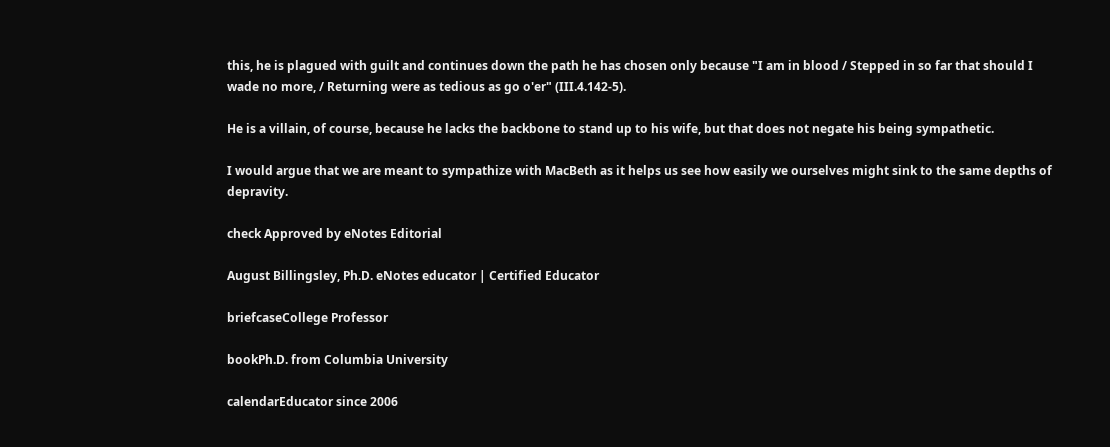this, he is plagued with guilt and continues down the path he has chosen only because "I am in blood / Stepped in so far that should I wade no more, / Returning were as tedious as go o'er" (III.4.142-5).

He is a villain, of course, because he lacks the backbone to stand up to his wife, but that does not negate his being sympathetic.

I would argue that we are meant to sympathize with MacBeth as it helps us see how easily we ourselves might sink to the same depths of depravity.

check Approved by eNotes Editorial

August Billingsley, Ph.D. eNotes educator | Certified Educator

briefcaseCollege Professor

bookPh.D. from Columbia University

calendarEducator since 2006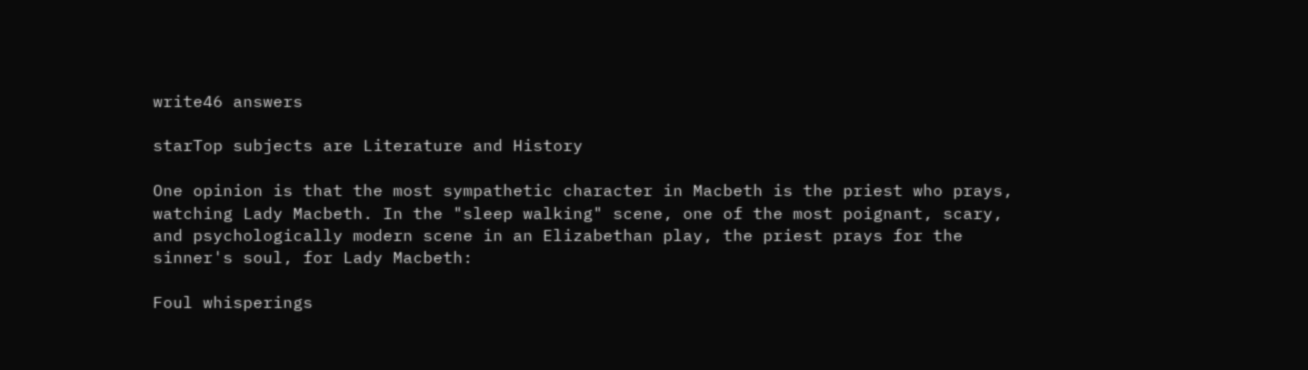write46 answers

starTop subjects are Literature and History

One opinion is that the most sympathetic character in Macbeth is the priest who prays, watching Lady Macbeth. In the "sleep walking" scene, one of the most poignant, scary, and psychologically modern scene in an Elizabethan play, the priest prays for the sinner's soul, for Lady Macbeth:

Foul whisperings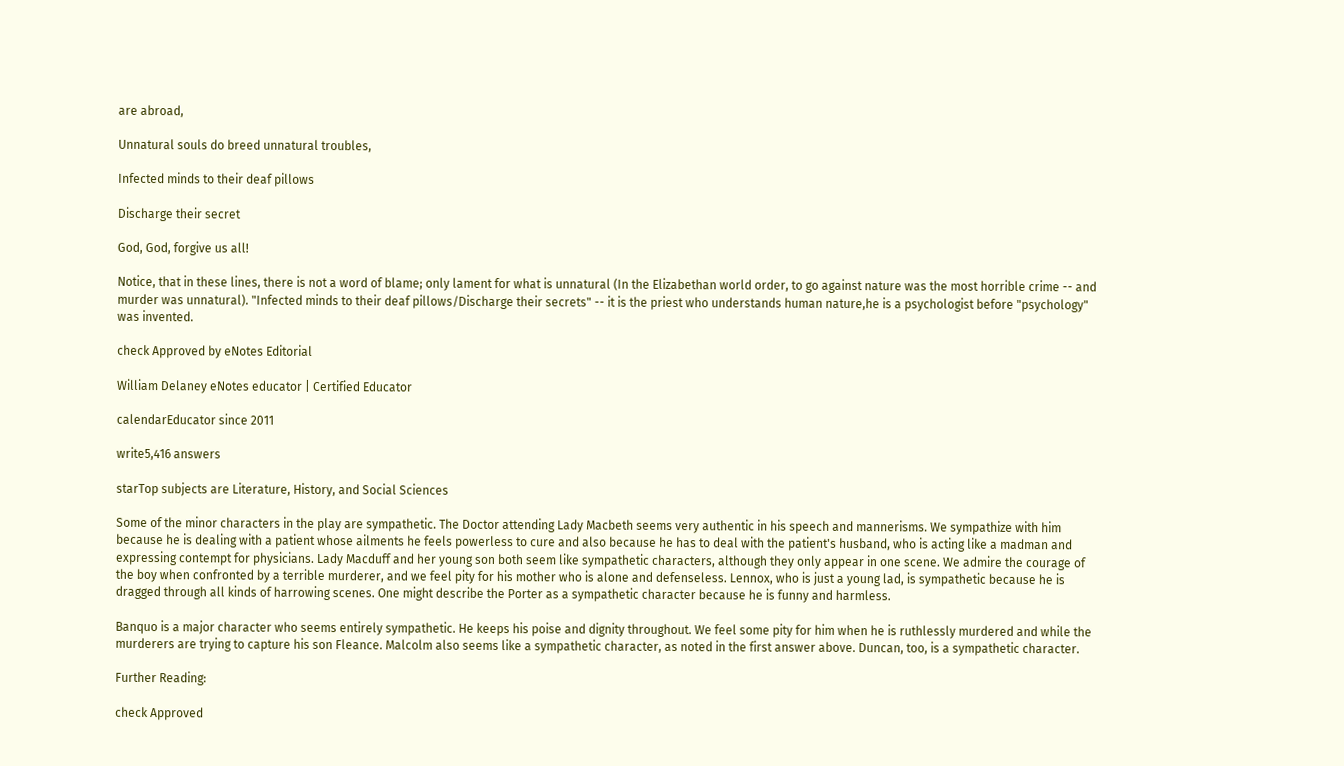are abroad,

Unnatural souls do breed unnatural troubles,

Infected minds to their deaf pillows

Discharge their secret

God, God, forgive us all!

Notice, that in these lines, there is not a word of blame; only lament for what is unnatural (In the Elizabethan world order, to go against nature was the most horrible crime -- and murder was unnatural). "Infected minds to their deaf pillows/Discharge their secrets" -- it is the priest who understands human nature,he is a psychologist before "psychology" was invented.

check Approved by eNotes Editorial

William Delaney eNotes educator | Certified Educator

calendarEducator since 2011

write5,416 answers

starTop subjects are Literature, History, and Social Sciences

Some of the minor characters in the play are sympathetic. The Doctor attending Lady Macbeth seems very authentic in his speech and mannerisms. We sympathize with him because he is dealing with a patient whose ailments he feels powerless to cure and also because he has to deal with the patient's husband, who is acting like a madman and expressing contempt for physicians. Lady Macduff and her young son both seem like sympathetic characters, although they only appear in one scene. We admire the courage of the boy when confronted by a terrible murderer, and we feel pity for his mother who is alone and defenseless. Lennox, who is just a young lad, is sympathetic because he is dragged through all kinds of harrowing scenes. One might describe the Porter as a sympathetic character because he is funny and harmless.

Banquo is a major character who seems entirely sympathetic. He keeps his poise and dignity throughout. We feel some pity for him when he is ruthlessly murdered and while the murderers are trying to capture his son Fleance. Malcolm also seems like a sympathetic character, as noted in the first answer above. Duncan, too, is a sympathetic character.

Further Reading:

check Approved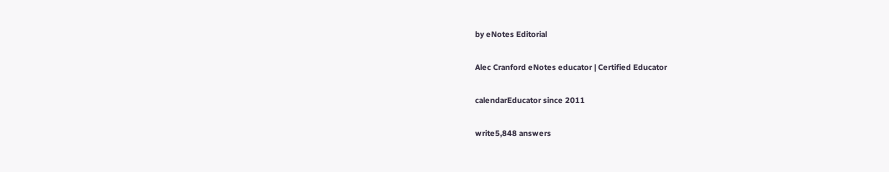by eNotes Editorial

Alec Cranford eNotes educator | Certified Educator

calendarEducator since 2011

write5,848 answers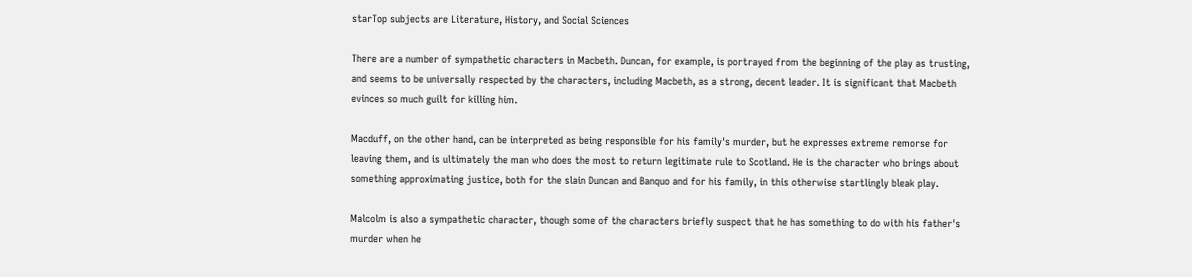starTop subjects are Literature, History, and Social Sciences

There are a number of sympathetic characters in Macbeth. Duncan, for example, is portrayed from the beginning of the play as trusting, and seems to be universally respected by the characters, including Macbeth, as a strong, decent leader. It is significant that Macbeth evinces so much guilt for killing him.

Macduff, on the other hand, can be interpreted as being responsible for his family's murder, but he expresses extreme remorse for leaving them, and is ultimately the man who does the most to return legitimate rule to Scotland. He is the character who brings about something approximating justice, both for the slain Duncan and Banquo and for his family, in this otherwise startlingly bleak play.

Malcolm is also a sympathetic character, though some of the characters briefly suspect that he has something to do with his father's murder when he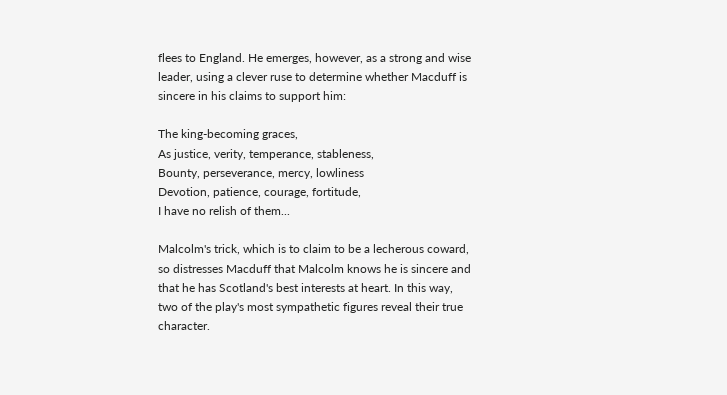flees to England. He emerges, however, as a strong and wise leader, using a clever ruse to determine whether Macduff is sincere in his claims to support him:

The king-becoming graces,
As justice, verity, temperance, stableness,
Bounty, perseverance, mercy, lowliness
Devotion, patience, courage, fortitude,
I have no relish of them...

Malcolm's trick, which is to claim to be a lecherous coward, so distresses Macduff that Malcolm knows he is sincere and that he has Scotland's best interests at heart. In this way, two of the play's most sympathetic figures reveal their true character.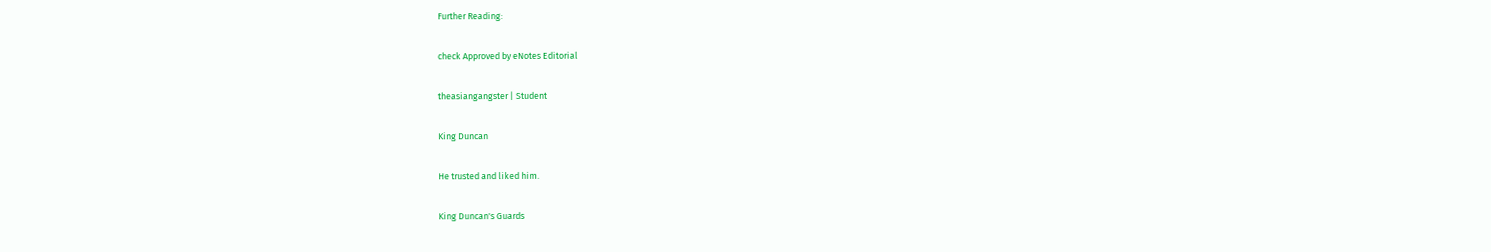Further Reading:

check Approved by eNotes Editorial

theasiangangster | Student

King Duncan

He trusted and liked him.

King Duncan's Guards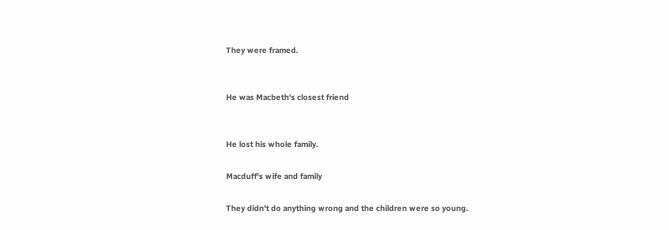They were framed.


He was Macbeth's closest friend


He lost his whole family.

Macduff's wife and family

They didn't do anything wrong and the children were so young.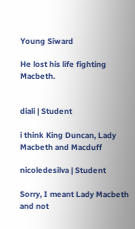Young Siward

He lost his life fighting Macbeth.


diali | Student

i think King Duncan, Lady Macbeth and Macduff

nicoledesilva | Student

Sorry, I meant Lady Macbeth and not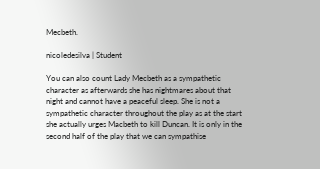Mecbeth.

nicoledesilva | Student

You can also count Lady Mecbeth as a sympathetic character as afterwards she has nightmares about that night and cannot have a peaceful sleep. She is not a sympathetic character throughout the play as at the start she actually urges Macbeth to kill Duncan. It is only in the second half of the play that we can sympathise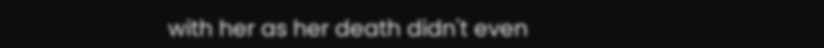with her as her death didn't even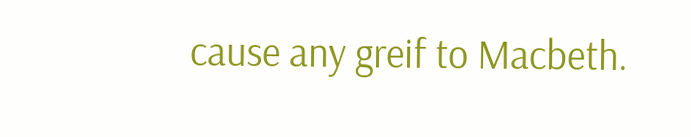cause any greif to Macbeth.